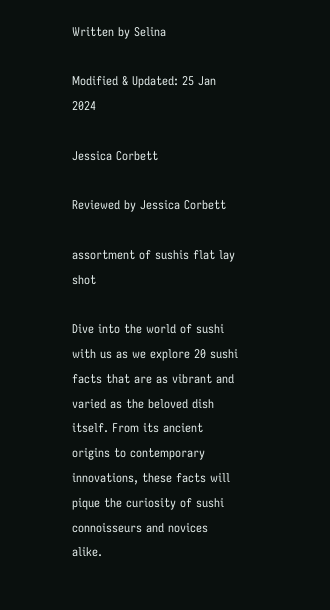Written by Selina

Modified & Updated: 25 Jan 2024

Jessica Corbett

Reviewed by Jessica Corbett

assortment of sushis flat lay shot

Dive into the world of sushi with us as we explore 20 sushi facts that are as vibrant and varied as the beloved dish itself. From its ancient origins to contemporary innovations, these facts will pique the curiosity of sushi connoisseurs and novices alike.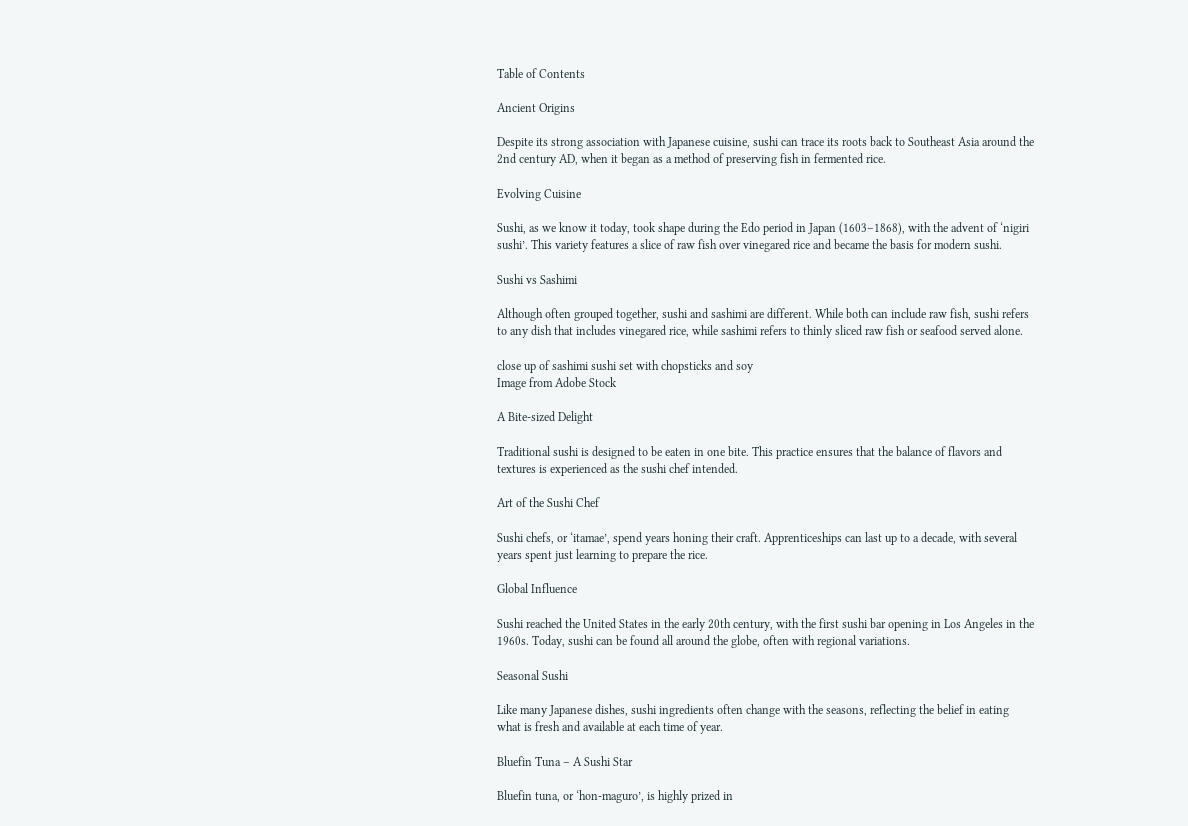Table of Contents

Ancient Origins

Despite its strong association with Japanese cuisine, sushi can trace its roots back to Southeast Asia around the 2nd century AD, when it began as a method of preserving fish in fermented rice.

Evolving Cuisine

Sushi, as we know it today, took shape during the Edo period in Japan (1603–1868), with the advent of ‘nigiri sushi’. This variety features a slice of raw fish over vinegared rice and became the basis for modern sushi.

Sushi vs Sashimi

Although often grouped together, sushi and sashimi are different. While both can include raw fish, sushi refers to any dish that includes vinegared rice, while sashimi refers to thinly sliced raw fish or seafood served alone.

close up of sashimi sushi set with chopsticks and soy
Image from Adobe Stock

A Bite-sized Delight

Traditional sushi is designed to be eaten in one bite. This practice ensures that the balance of flavors and textures is experienced as the sushi chef intended.

Art of the Sushi Chef

Sushi chefs, or ‘itamae’, spend years honing their craft. Apprenticeships can last up to a decade, with several years spent just learning to prepare the rice.

Global Influence

Sushi reached the United States in the early 20th century, with the first sushi bar opening in Los Angeles in the 1960s. Today, sushi can be found all around the globe, often with regional variations.

Seasonal Sushi

Like many Japanese dishes, sushi ingredients often change with the seasons, reflecting the belief in eating what is fresh and available at each time of year.

Bluefin Tuna – A Sushi Star

Bluefin tuna, or ‘hon-maguro’, is highly prized in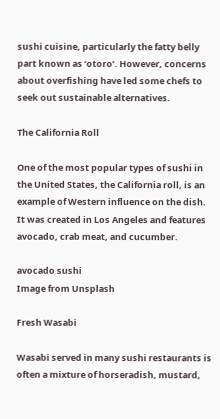sushi cuisine, particularly the fatty belly part known as ‘otoro’. However, concerns about overfishing have led some chefs to seek out sustainable alternatives.

The California Roll

One of the most popular types of sushi in the United States, the California roll, is an example of Western influence on the dish. It was created in Los Angeles and features avocado, crab meat, and cucumber.

avocado sushi
Image from Unsplash

Fresh Wasabi

Wasabi served in many sushi restaurants is often a mixture of horseradish, mustard,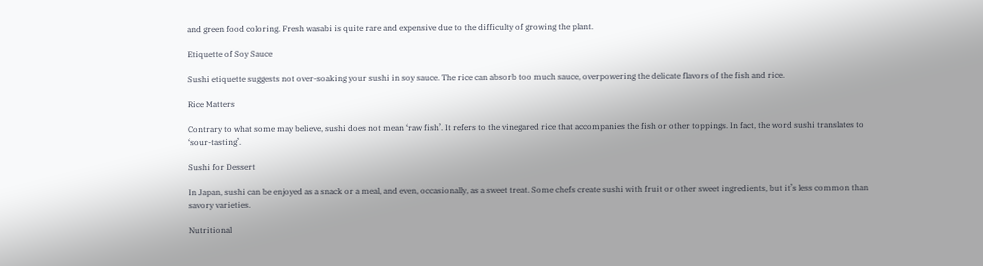and green food coloring. Fresh wasabi is quite rare and expensive due to the difficulty of growing the plant.

Etiquette of Soy Sauce

Sushi etiquette suggests not over-soaking your sushi in soy sauce. The rice can absorb too much sauce, overpowering the delicate flavors of the fish and rice.

Rice Matters

Contrary to what some may believe, sushi does not mean ‘raw fish’. It refers to the vinegared rice that accompanies the fish or other toppings. In fact, the word sushi translates to ‘sour-tasting’.

Sushi for Dessert

In Japan, sushi can be enjoyed as a snack or a meal, and even, occasionally, as a sweet treat. Some chefs create sushi with fruit or other sweet ingredients, but it’s less common than savory varieties.

Nutritional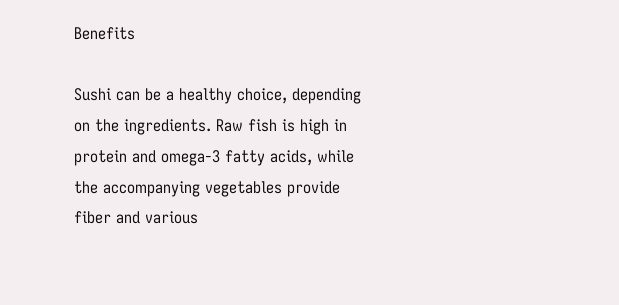Benefits

Sushi can be a healthy choice, depending on the ingredients. Raw fish is high in protein and omega-3 fatty acids, while the accompanying vegetables provide fiber and various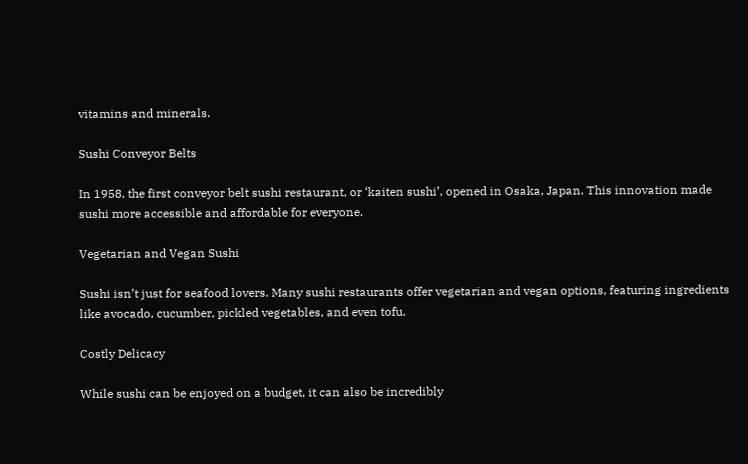vitamins and minerals.

Sushi Conveyor Belts

In 1958, the first conveyor belt sushi restaurant, or ‘kaiten sushi’, opened in Osaka, Japan. This innovation made sushi more accessible and affordable for everyone.

Vegetarian and Vegan Sushi

Sushi isn’t just for seafood lovers. Many sushi restaurants offer vegetarian and vegan options, featuring ingredients like avocado, cucumber, pickled vegetables, and even tofu.

Costly Delicacy

While sushi can be enjoyed on a budget, it can also be incredibly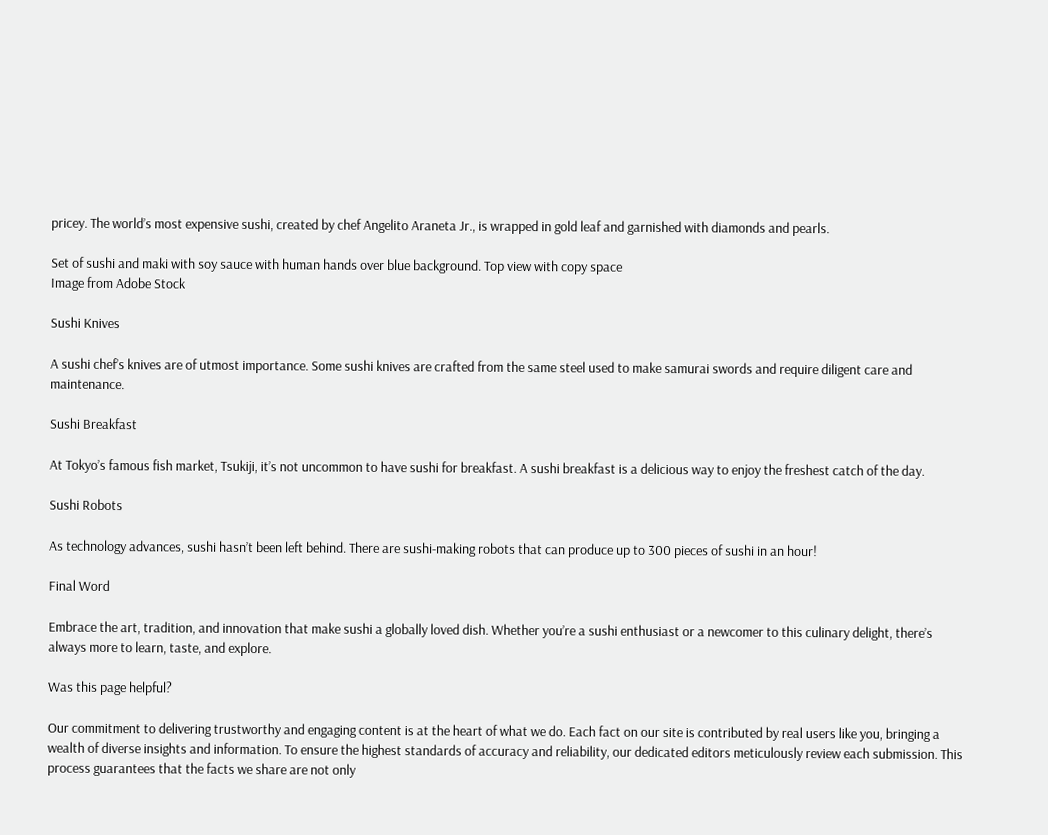pricey. The world’s most expensive sushi, created by chef Angelito Araneta Jr., is wrapped in gold leaf and garnished with diamonds and pearls.

Set of sushi and maki with soy sauce with human hands over blue background. Top view with copy space
Image from Adobe Stock

Sushi Knives

A sushi chef’s knives are of utmost importance. Some sushi knives are crafted from the same steel used to make samurai swords and require diligent care and maintenance.

Sushi Breakfast

At Tokyo’s famous fish market, Tsukiji, it’s not uncommon to have sushi for breakfast. A sushi breakfast is a delicious way to enjoy the freshest catch of the day.

Sushi Robots

As technology advances, sushi hasn’t been left behind. There are sushi-making robots that can produce up to 300 pieces of sushi in an hour!

Final Word

Embrace the art, tradition, and innovation that make sushi a globally loved dish. Whether you’re a sushi enthusiast or a newcomer to this culinary delight, there’s always more to learn, taste, and explore.

Was this page helpful?

Our commitment to delivering trustworthy and engaging content is at the heart of what we do. Each fact on our site is contributed by real users like you, bringing a wealth of diverse insights and information. To ensure the highest standards of accuracy and reliability, our dedicated editors meticulously review each submission. This process guarantees that the facts we share are not only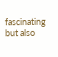fascinating but also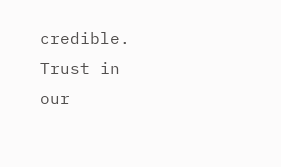credible. Trust in our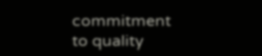commitment to quality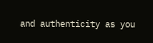and authenticity as you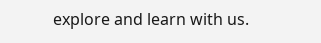explore and learn with us.